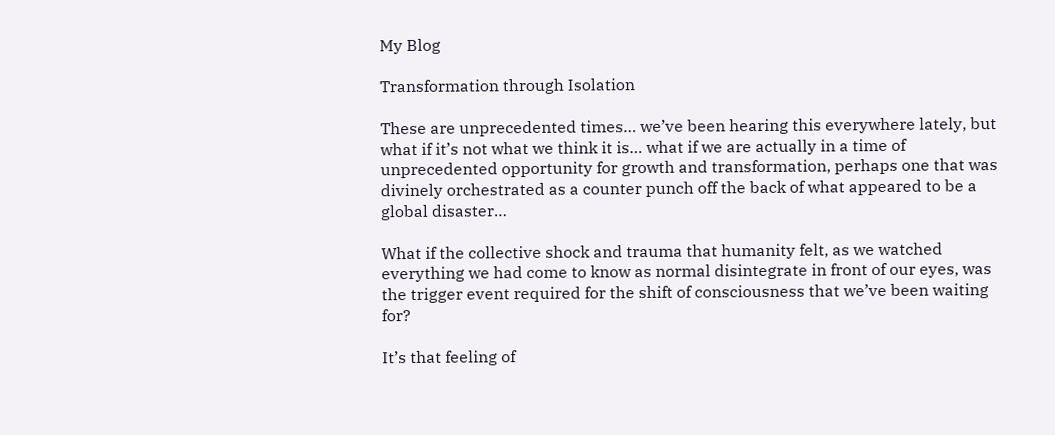My Blog

Transformation through Isolation

These are unprecedented times… we’ve been hearing this everywhere lately, but what if it’s not what we think it is… what if we are actually in a time of unprecedented opportunity for growth and transformation, perhaps one that was divinely orchestrated as a counter punch off the back of what appeared to be a global disaster…

What if the collective shock and trauma that humanity felt, as we watched everything we had come to know as normal disintegrate in front of our eyes, was the trigger event required for the shift of consciousness that we’ve been waiting for?

It’s that feeling of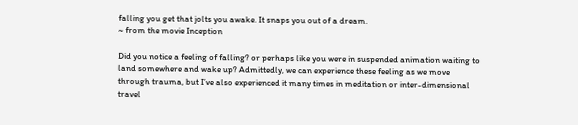falling you get that jolts you awake. It snaps you out of a dream.
~ from the movie Inception

Did you notice a feeling of falling? or perhaps like you were in suspended animation waiting to land somewhere and wake up? Admittedly, we can experience these feeling as we move through trauma, but I’ve also experienced it many times in meditation or inter-dimensional travel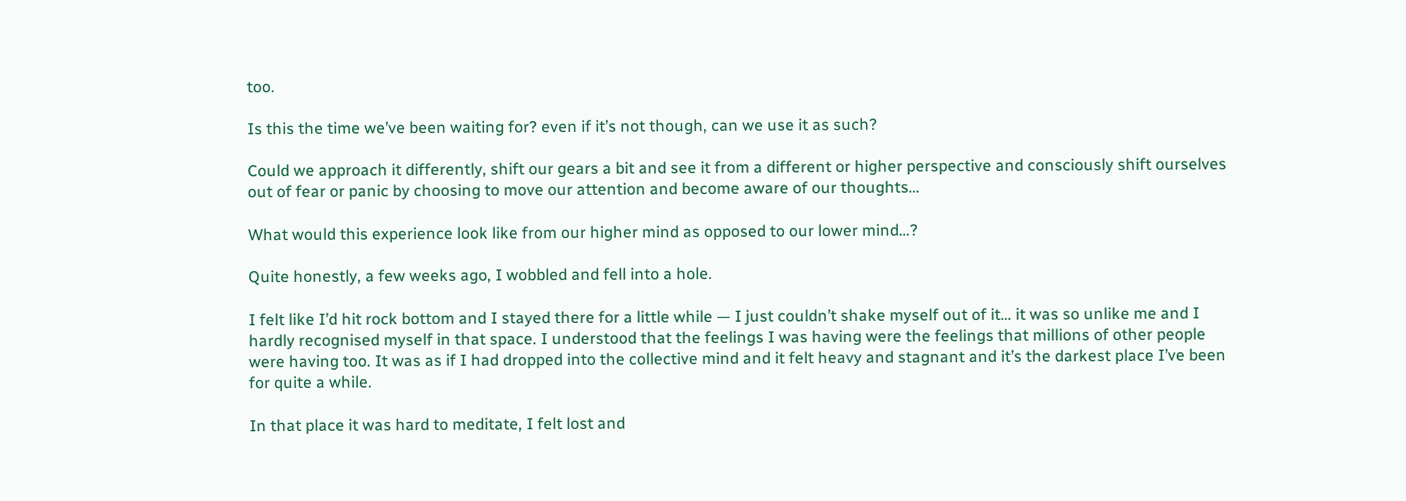too.

Is this the time we’ve been waiting for? even if it’s not though, can we use it as such?

Could we approach it differently, shift our gears a bit and see it from a different or higher perspective and consciously shift ourselves out of fear or panic by choosing to move our attention and become aware of our thoughts…

What would this experience look like from our higher mind as opposed to our lower mind…?

Quite honestly, a few weeks ago, I wobbled and fell into a hole.

I felt like I’d hit rock bottom and I stayed there for a little while — I just couldn’t shake myself out of it… it was so unlike me and I hardly recognised myself in that space. I understood that the feelings I was having were the feelings that millions of other people were having too. It was as if I had dropped into the collective mind and it felt heavy and stagnant and it’s the darkest place I’ve been for quite a while.

In that place it was hard to meditate, I felt lost and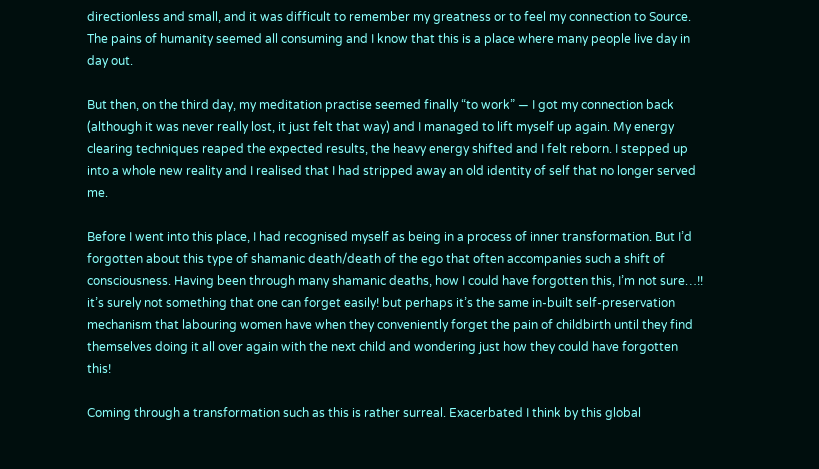directionless and small, and it was difficult to remember my greatness or to feel my connection to Source. The pains of humanity seemed all consuming and I know that this is a place where many people live day in day out.

But then, on the third day, my meditation practise seemed finally “to work” — I got my connection back (although it was never really lost, it just felt that way) and I managed to lift myself up again. My energy clearing techniques reaped the expected results, the heavy energy shifted and I felt reborn. I stepped up into a whole new reality and I realised that I had stripped away an old identity of self that no longer served me.

Before I went into this place, I had recognised myself as being in a process of inner transformation. But I’d forgotten about this type of shamanic death/death of the ego that often accompanies such a shift of consciousness. Having been through many shamanic deaths, how I could have forgotten this, I’m not sure…!! it’s surely not something that one can forget easily! but perhaps it’s the same in-built self-preservation mechanism that labouring women have when they conveniently forget the pain of childbirth until they find themselves doing it all over again with the next child and wondering just how they could have forgotten this!

Coming through a transformation such as this is rather surreal. Exacerbated I think by this global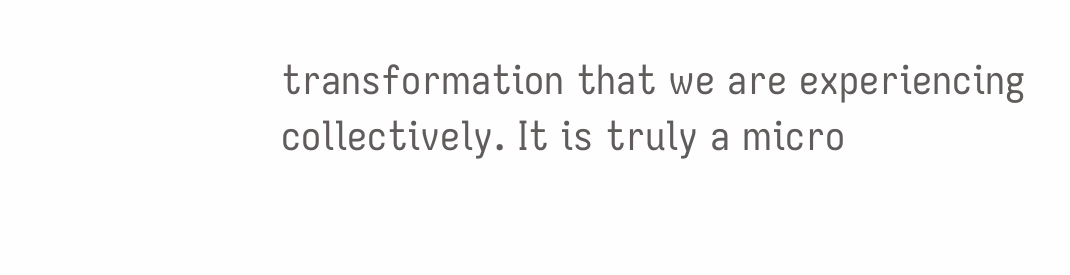transformation that we are experiencing collectively. It is truly a micro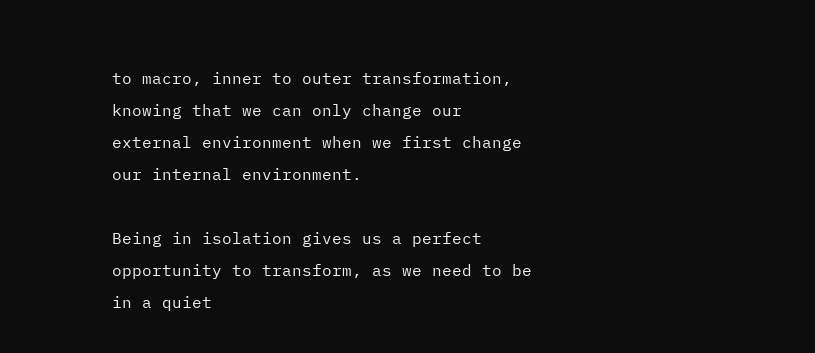to macro, inner to outer transformation, knowing that we can only change our external environment when we first change our internal environment.

Being in isolation gives us a perfect opportunity to transform, as we need to be in a quiet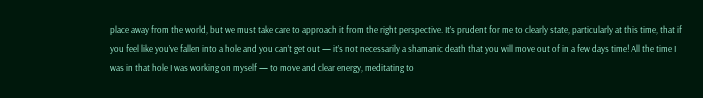place away from the world, but we must take care to approach it from the right perspective. It’s prudent for me to clearly state, particularly at this time, that if you feel like you’ve fallen into a hole and you can’t get out — it’s not necessarily a shamanic death that you will move out of in a few days time! All the time I was in that hole I was working on myself — to move and clear energy, meditating to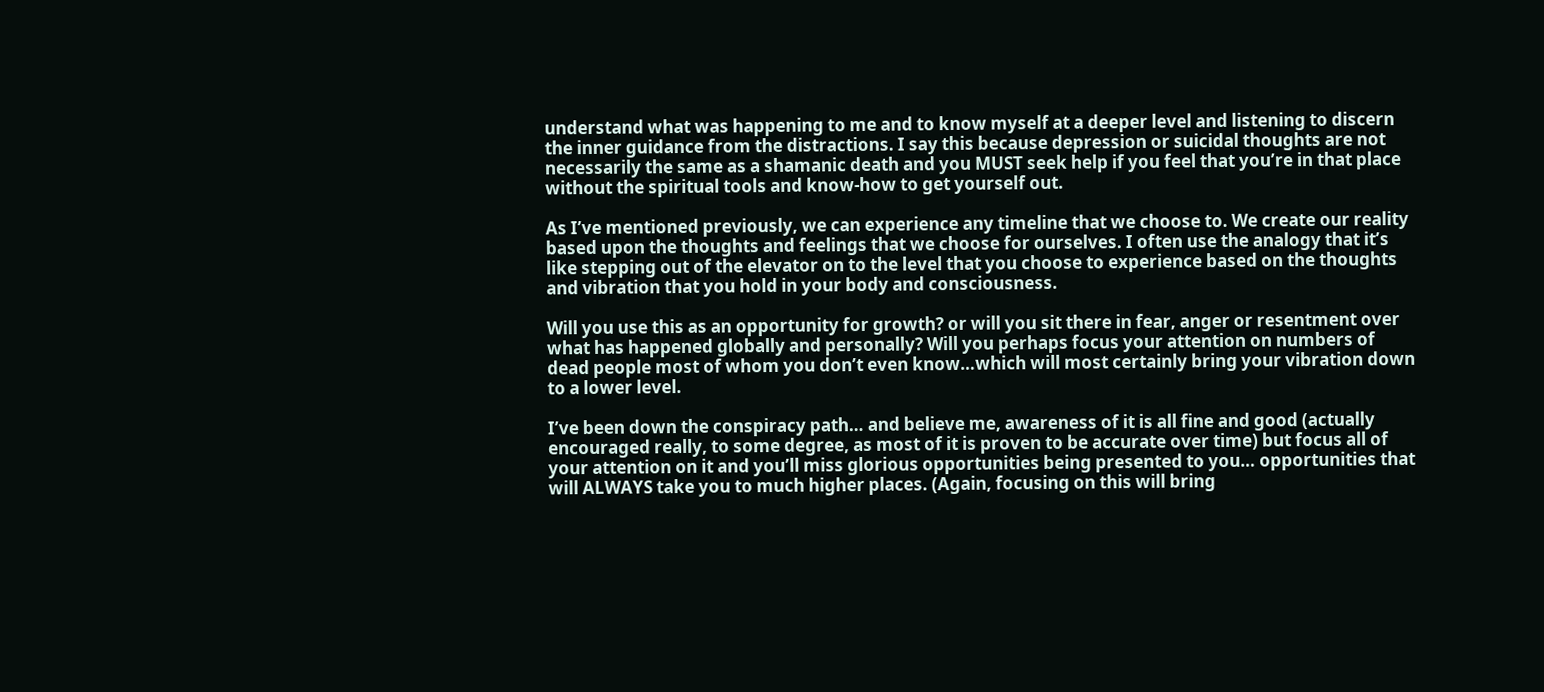understand what was happening to me and to know myself at a deeper level and listening to discern the inner guidance from the distractions. I say this because depression or suicidal thoughts are not necessarily the same as a shamanic death and you MUST seek help if you feel that you’re in that place without the spiritual tools and know-how to get yourself out.

As I’ve mentioned previously, we can experience any timeline that we choose to. We create our reality based upon the thoughts and feelings that we choose for ourselves. I often use the analogy that it’s like stepping out of the elevator on to the level that you choose to experience based on the thoughts and vibration that you hold in your body and consciousness.

Will you use this as an opportunity for growth? or will you sit there in fear, anger or resentment over what has happened globally and personally? Will you perhaps focus your attention on numbers of dead people most of whom you don’t even know…which will most certainly bring your vibration down to a lower level.

I’ve been down the conspiracy path… and believe me, awareness of it is all fine and good (actually encouraged really, to some degree, as most of it is proven to be accurate over time) but focus all of your attention on it and you’ll miss glorious opportunities being presented to you… opportunities that will ALWAYS take you to much higher places. (Again, focusing on this will bring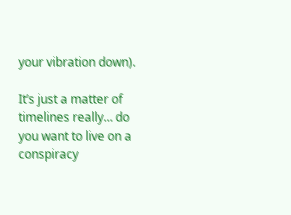your vibration down).

It’s just a matter of timelines really… do you want to live on a conspiracy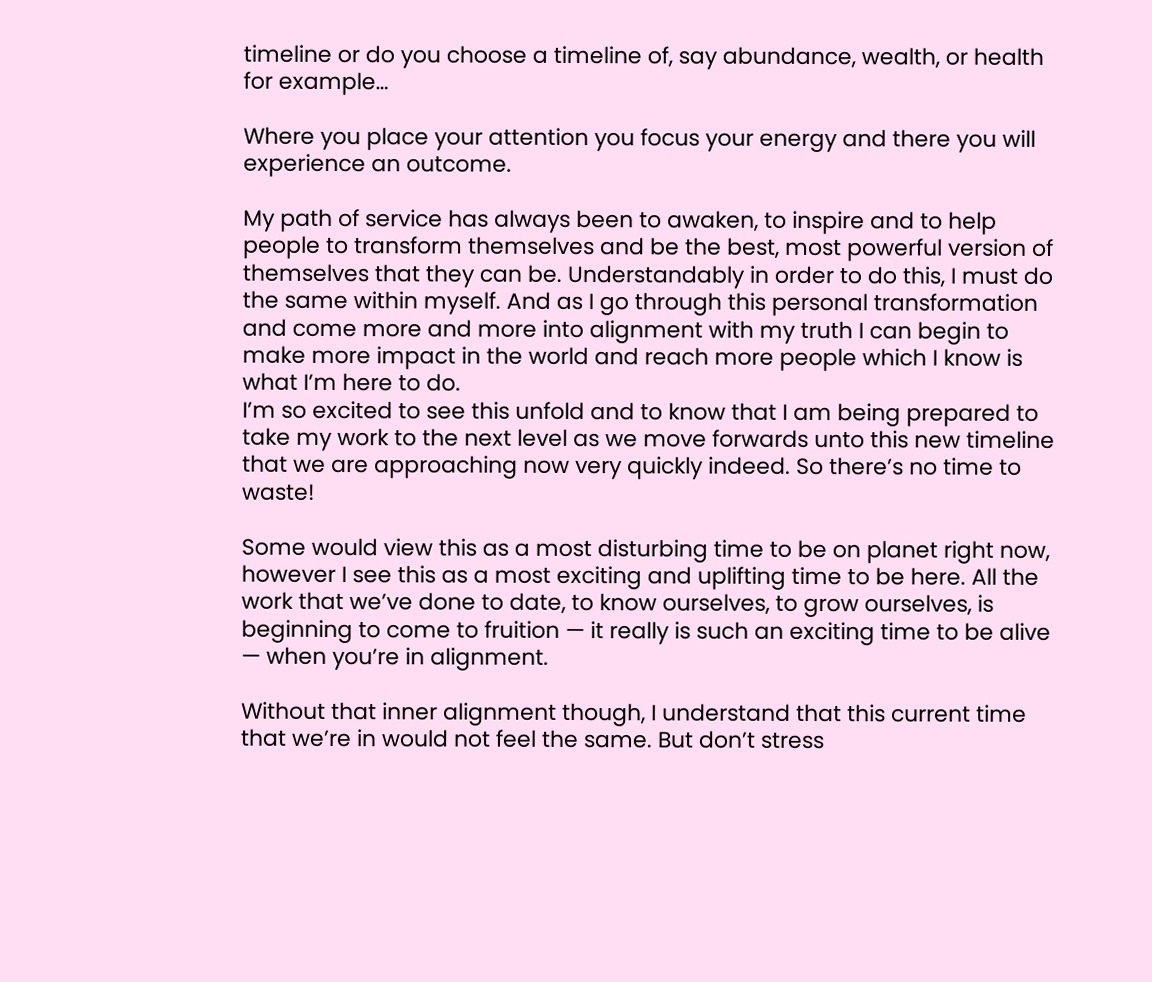timeline or do you choose a timeline of, say abundance, wealth, or health for example…

Where you place your attention you focus your energy and there you will experience an outcome.

My path of service has always been to awaken, to inspire and to help people to transform themselves and be the best, most powerful version of themselves that they can be. Understandably in order to do this, I must do the same within myself. And as I go through this personal transformation and come more and more into alignment with my truth I can begin to make more impact in the world and reach more people which I know is what I’m here to do.
I’m so excited to see this unfold and to know that I am being prepared to take my work to the next level as we move forwards unto this new timeline that we are approaching now very quickly indeed. So there’s no time to waste!

Some would view this as a most disturbing time to be on planet right now, however I see this as a most exciting and uplifting time to be here. All the work that we’ve done to date, to know ourselves, to grow ourselves, is beginning to come to fruition — it really is such an exciting time to be alive — when you’re in alignment.

Without that inner alignment though, I understand that this current time that we’re in would not feel the same. But don’t stress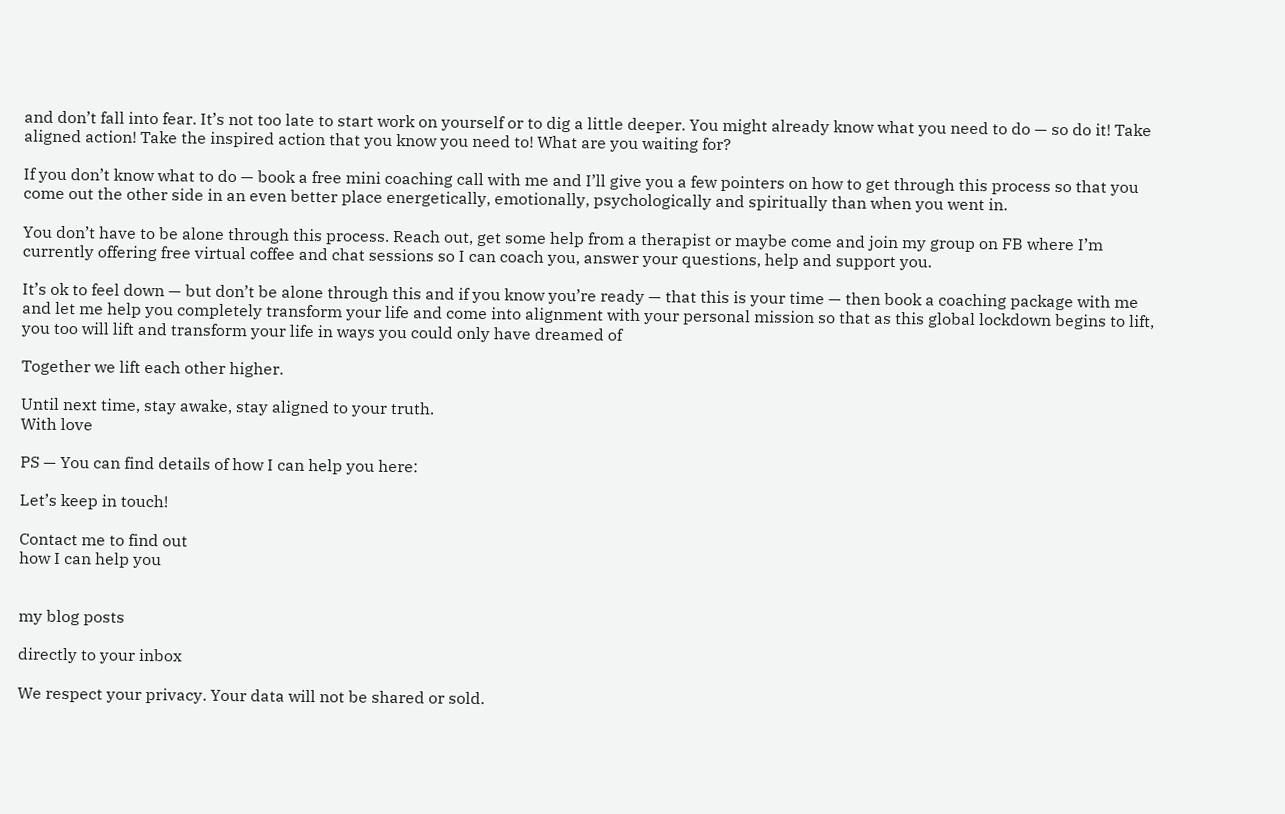and don’t fall into fear. It’s not too late to start work on yourself or to dig a little deeper. You might already know what you need to do — so do it! Take aligned action! Take the inspired action that you know you need to! What are you waiting for?

If you don’t know what to do — book a free mini coaching call with me and I’ll give you a few pointers on how to get through this process so that you come out the other side in an even better place energetically, emotionally, psychologically and spiritually than when you went in.

You don’t have to be alone through this process. Reach out, get some help from a therapist or maybe come and join my group on FB where I’m currently offering free virtual coffee and chat sessions so I can coach you, answer your questions, help and support you.

It’s ok to feel down — but don’t be alone through this and if you know you’re ready — that this is your time — then book a coaching package with me and let me help you completely transform your life and come into alignment with your personal mission so that as this global lockdown begins to lift, you too will lift and transform your life in ways you could only have dreamed of

Together we lift each other higher.

Until next time, stay awake, stay aligned to your truth.
With love

PS — You can find details of how I can help you here:

Let’s keep in touch!

Contact me to find out
how I can help you


my blog posts

directly to your inbox

We respect your privacy. Your data will not be shared or sold.